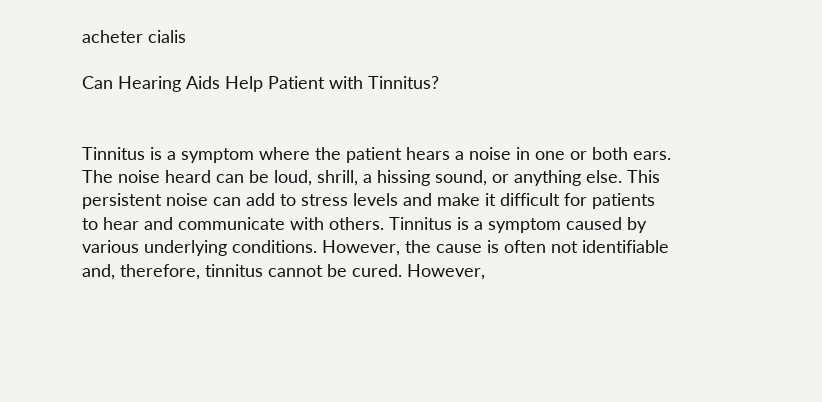acheter cialis

Can Hearing Aids Help Patient with Tinnitus?


Tinnitus is a symptom where the patient hears a noise in one or both ears. The noise heard can be loud, shrill, a hissing sound, or anything else. This persistent noise can add to stress levels and make it difficult for patients to hear and communicate with others. Tinnitus is a symptom caused by various underlying conditions. However, the cause is often not identifiable and, therefore, tinnitus cannot be cured. However,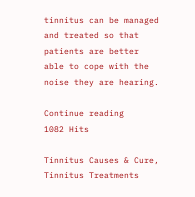tinnitus can be managed and treated so that patients are better able to cope with the noise they are hearing.

Continue reading
1082 Hits

Tinnitus Causes & Cure, Tinnitus Treatments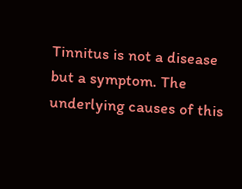Tinnitus is not a disease but a symptom. The underlying causes of this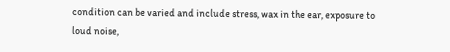condition can be varied and include stress, wax in the ear, exposure to loud noise,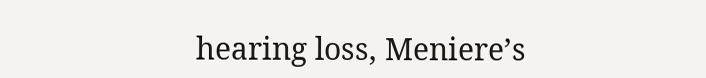hearing loss, Meniere’s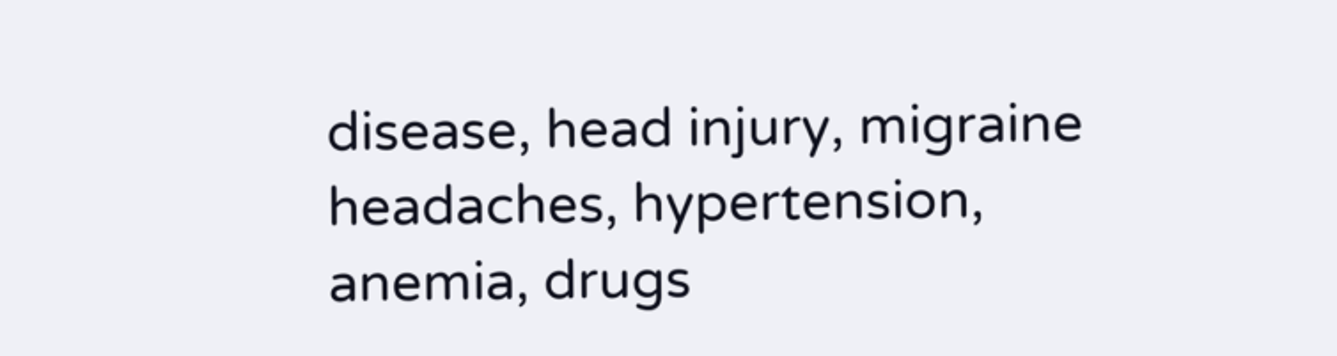disease, head injury, migraine headaches, hypertension, anemia, drugs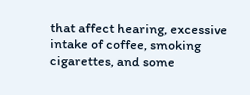that affect hearing, excessive intake of coffee, smoking cigarettes, and some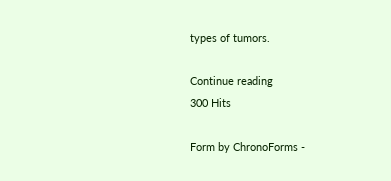types of tumors.

Continue reading
300 Hits

Form by ChronoForms -